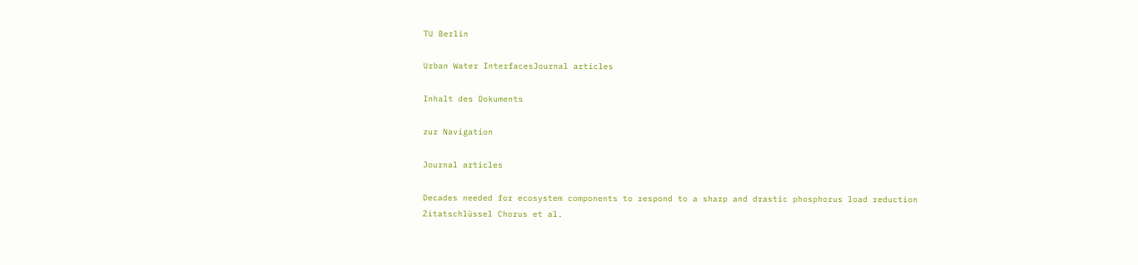TU Berlin

Urban Water InterfacesJournal articles

Inhalt des Dokuments

zur Navigation

Journal articles

Decades needed for ecosystem components to respond to a sharp and drastic phosphorus load reduction
Zitatschlüssel Chorus et al.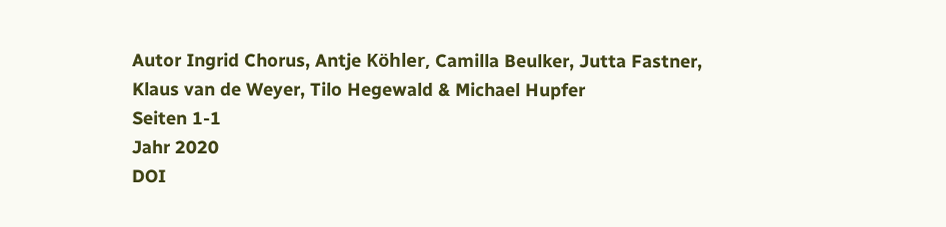Autor Ingrid Chorus, Antje Köhler, Camilla Beulker, Jutta Fastner, Klaus van de Weyer, Tilo Hegewald & Michael Hupfer
Seiten 1-1
Jahr 2020
DOI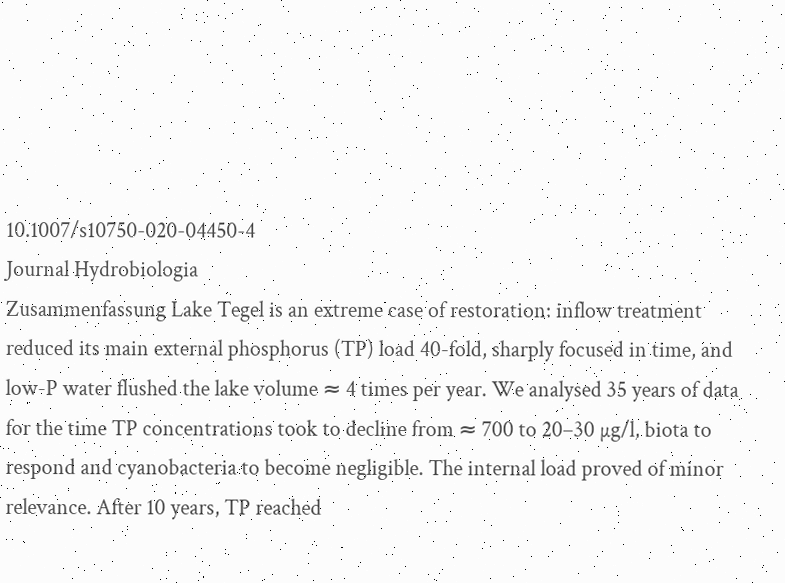10.1007/s10750-020-04450-4
Journal Hydrobiologia
Zusammenfassung Lake Tegel is an extreme case of restoration: inflow treatment reduced its main external phosphorus (TP) load 40-fold, sharply focused in time, and low-P water flushed the lake volume ≈ 4 times per year. We analysed 35 years of data for the time TP concentrations took to decline from ≈ 700 to 20–30 µg/l, biota to respond and cyanobacteria to become negligible. The internal load proved of minor relevance. After 10 years, TP reached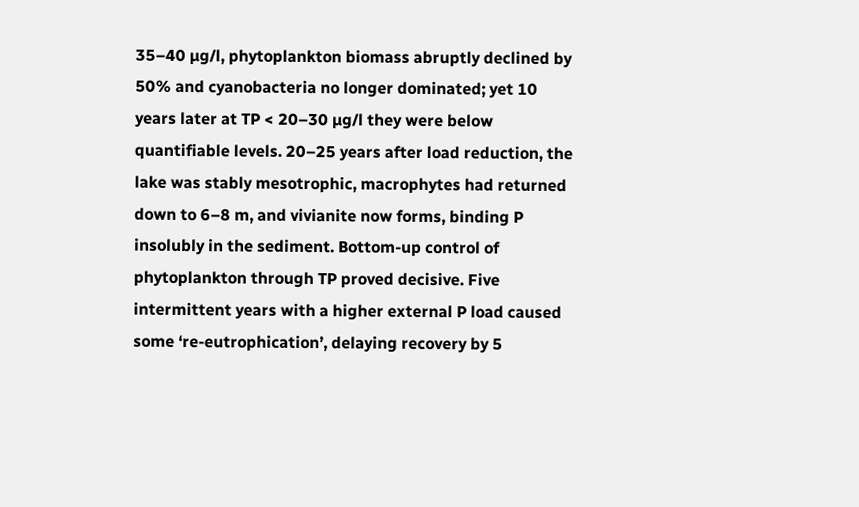35–40 µg/l, phytoplankton biomass abruptly declined by 50% and cyanobacteria no longer dominated; yet 10 years later at TP < 20–30 µg/l they were below quantifiable levels. 20–25 years after load reduction, the lake was stably mesotrophic, macrophytes had returned down to 6–8 m, and vivianite now forms, binding P insolubly in the sediment. Bottom-up control of phytoplankton through TP proved decisive. Five intermittent years with a higher external P load caused some ‘re-eutrophication’, delaying recovery by 5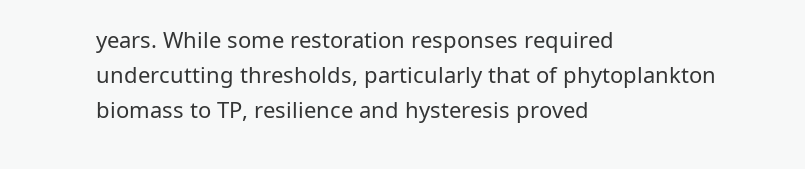years. While some restoration responses required undercutting thresholds, particularly that of phytoplankton biomass to TP, resilience and hysteresis proved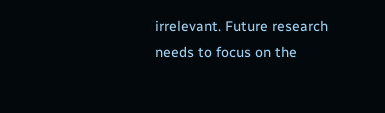irrelevant. Future research needs to focus on the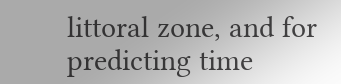littoral zone, and for predicting time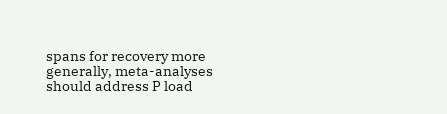spans for recovery more generally, meta-analyses should address P load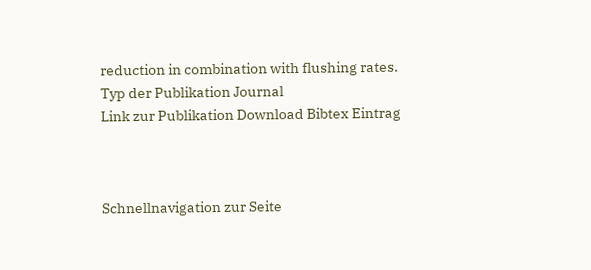reduction in combination with flushing rates.
Typ der Publikation Journal
Link zur Publikation Download Bibtex Eintrag



Schnellnavigation zur Seite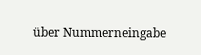über Nummerneingabe